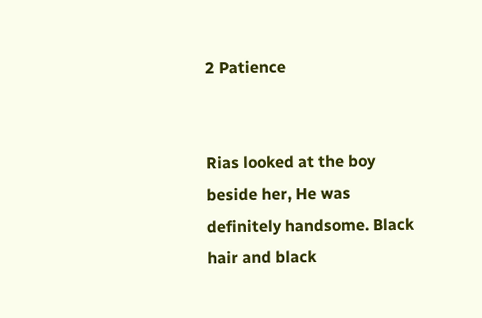2 Patience


Rias looked at the boy beside her, He was definitely handsome. Black hair and black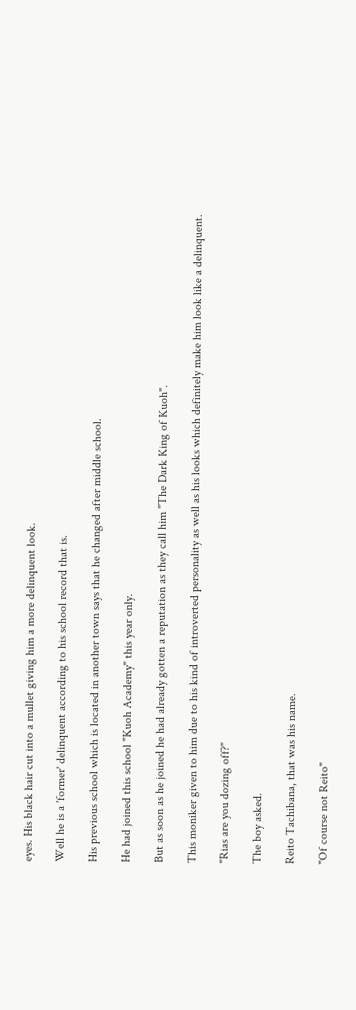eyes. His black hair cut into a mullet giving him a more delinquent look.

Well he is a 'former' delinquent according to his school record that is.

His previous school which is located in another town says that he changed after middle school.

He had joined this school "Kuoh Academy" this year only.

But as soon as he joined he had already gotten a reputation as they call him "The Dark King of Kuoh".

This moniker given to him due to his kind of introverted personality as well as his looks which definitely make him look like a delinquent.

"Rias are you dozing off?"

The boy asked.

Reito Tachibana, that was his name.

"Of course not Reito"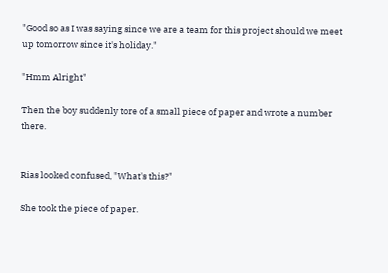"Good so as I was saying since we are a team for this project should we meet up tomorrow since it's holiday."

"Hmm Alright"

Then the boy suddenly tore of a small piece of paper and wrote a number there.


Rias looked confused, "What's this?"

She took the piece of paper.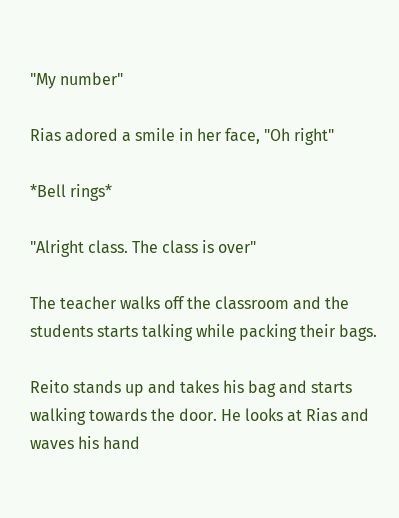"My number"

Rias adored a smile in her face, "Oh right"

*Bell rings*

"Alright class. The class is over"

The teacher walks off the classroom and the students starts talking while packing their bags.

Reito stands up and takes his bag and starts walking towards the door. He looks at Rias and waves his hand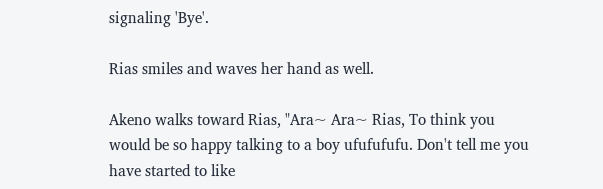signaling 'Bye'.

Rias smiles and waves her hand as well.

Akeno walks toward Rias, "Ara~ Ara~ Rias, To think you would be so happy talking to a boy ufufufufu. Don't tell me you have started to like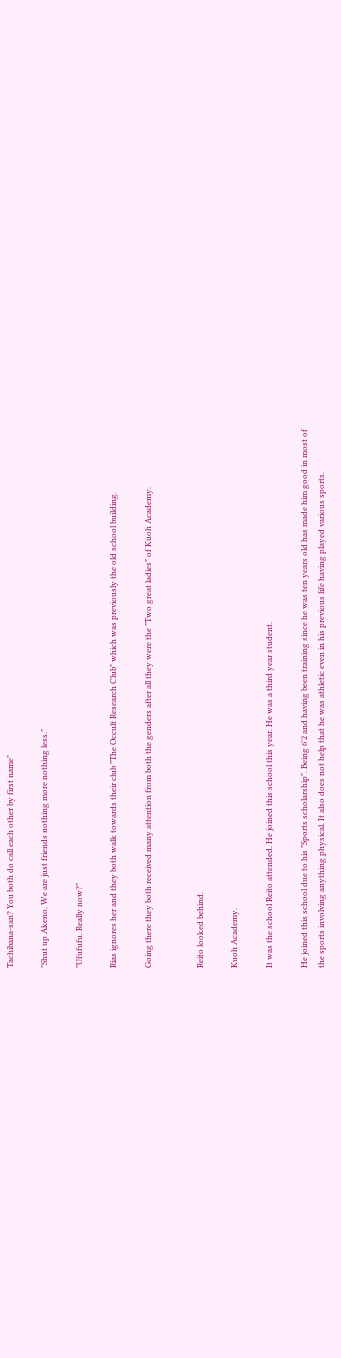Tachibana-san? You both do call each other by first name"

"Shut up Akeno. We are just friends nothing more nothing less."

"Ufufufu. Really now?"

Rias ignores her and they both walk towards their club "The Occult Research Club" which was previously the old school building.

Going there they both received many attention from both the genders after all they were the "Two great ladies" of Kuoh Academy.


Reito looked behind.

Kuoh Academy.

It was the school Reito attended. He joined this school this year. He was a third year student.

He joined this school due to his "Sports scholarship". Being 6'2 and having been training since he was ten years old has made him good in most of the sports involving anything physical. It also does not help that he was athletic even in his previous life having played various sports.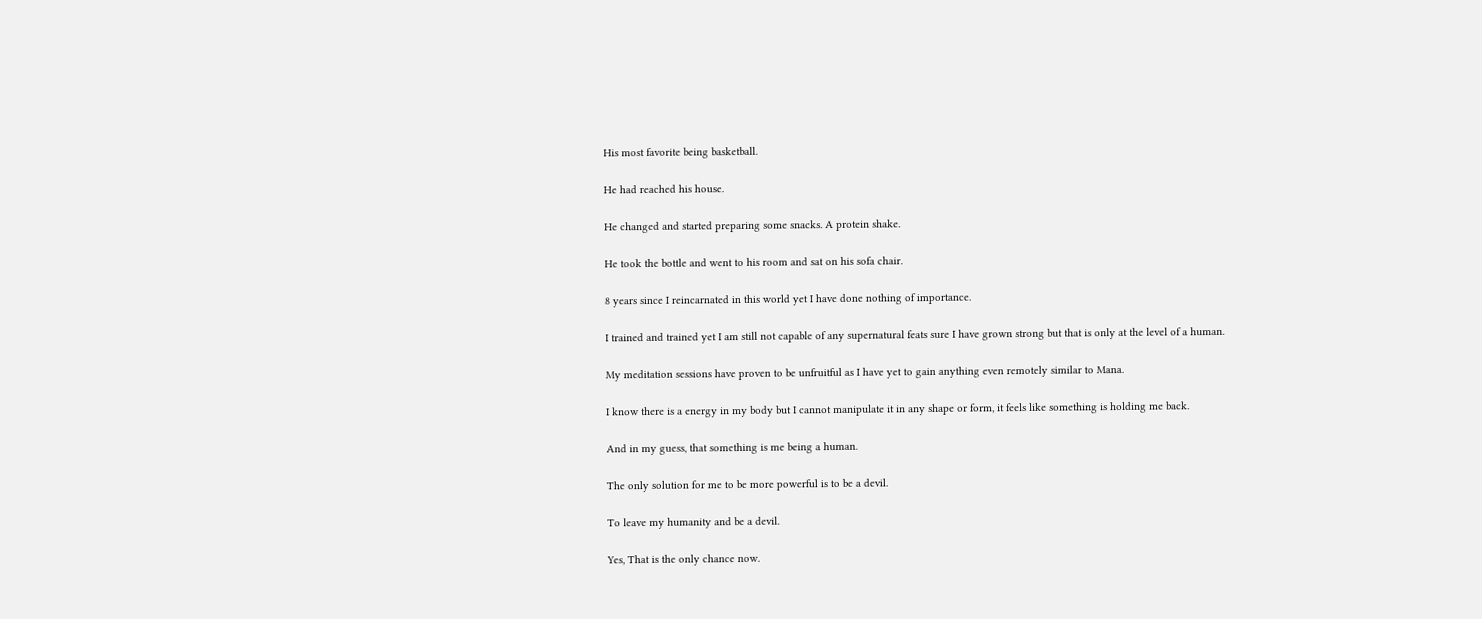His most favorite being basketball.

He had reached his house.

He changed and started preparing some snacks. A protein shake.

He took the bottle and went to his room and sat on his sofa chair.

8 years since I reincarnated in this world yet I have done nothing of importance.

I trained and trained yet I am still not capable of any supernatural feats sure I have grown strong but that is only at the level of a human.

My meditation sessions have proven to be unfruitful as I have yet to gain anything even remotely similar to Mana.

I know there is a energy in my body but I cannot manipulate it in any shape or form, it feels like something is holding me back.

And in my guess, that something is me being a human.

The only solution for me to be more powerful is to be a devil.

To leave my humanity and be a devil.

Yes, That is the only chance now.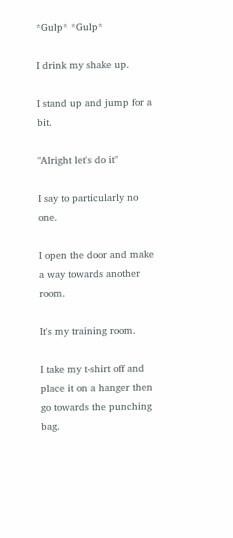*Gulp* *Gulp*

I drink my shake up.

I stand up and jump for a bit.

"Alright let's do it"

I say to particularly no one.

I open the door and make a way towards another room.

It's my training room.

I take my t-shirt off and place it on a hanger then go towards the punching bag.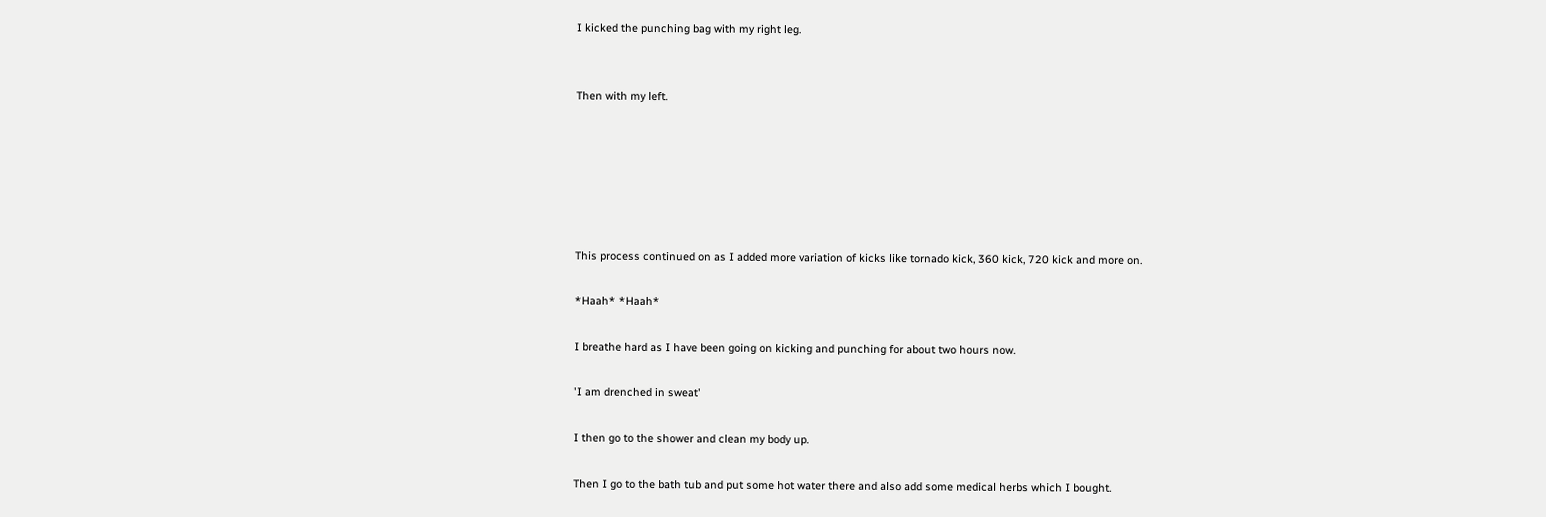I kicked the punching bag with my right leg.


Then with my left.






This process continued on as I added more variation of kicks like tornado kick, 360 kick, 720 kick and more on.

*Haah* *Haah*

I breathe hard as I have been going on kicking and punching for about two hours now.

'I am drenched in sweat'

I then go to the shower and clean my body up.

Then I go to the bath tub and put some hot water there and also add some medical herbs which I bought.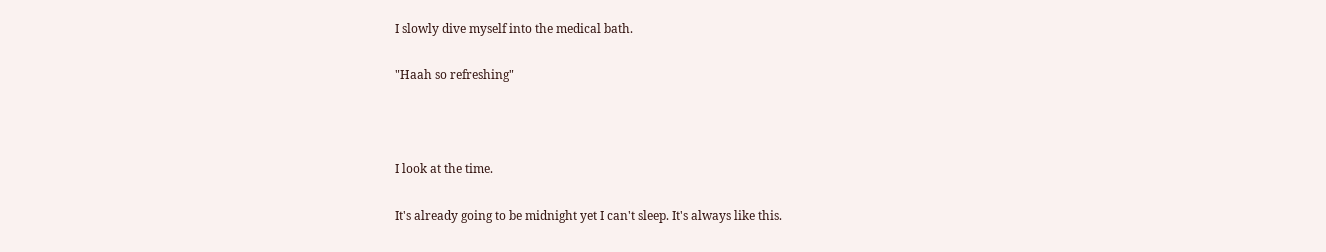I slowly dive myself into the medical bath.

"Haah so refreshing"



I look at the time.

It's already going to be midnight yet I can't sleep. It's always like this.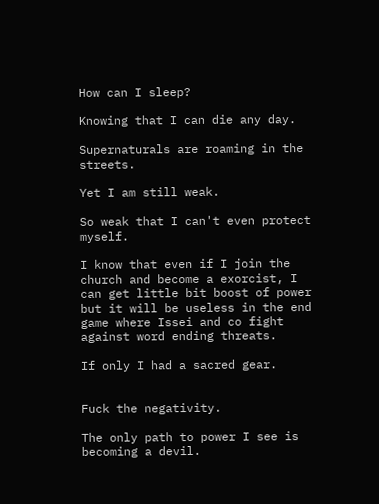How can I sleep?

Knowing that I can die any day.

Supernaturals are roaming in the streets.

Yet I am still weak.

So weak that I can't even protect myself.

I know that even if I join the church and become a exorcist, I can get little bit boost of power but it will be useless in the end game where Issei and co fight against word ending threats.

If only I had a sacred gear.


Fuck the negativity.

The only path to power I see is becoming a devil.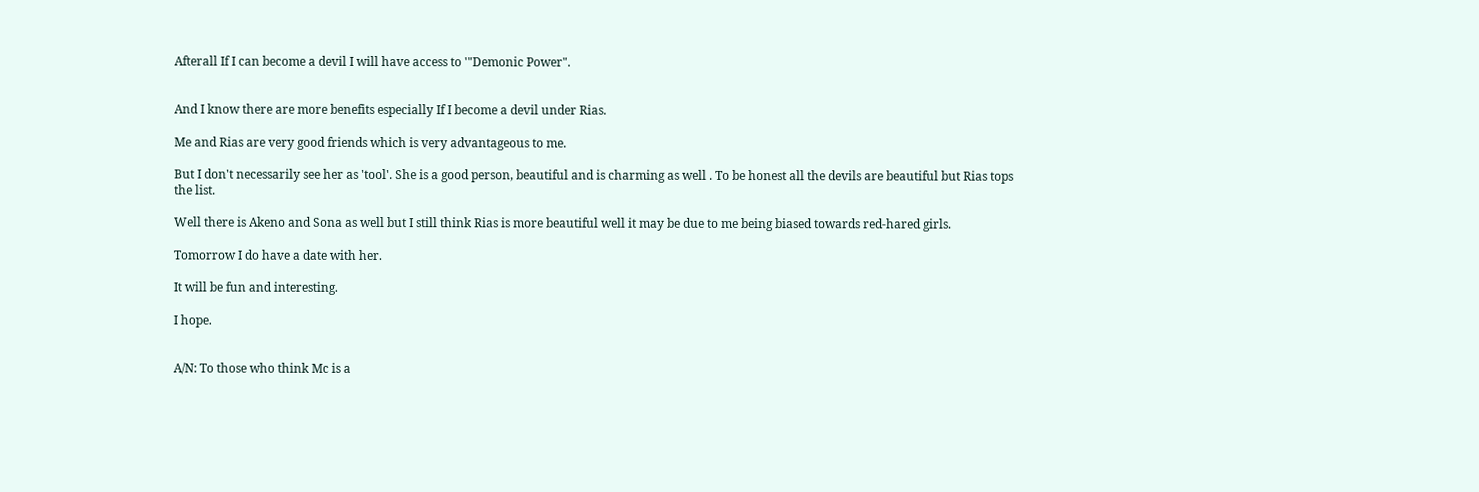Afterall If I can become a devil I will have access to '"Demonic Power".


And I know there are more benefits especially If I become a devil under Rias.

Me and Rias are very good friends which is very advantageous to me.

But I don't necessarily see her as 'tool'. She is a good person, beautiful and is charming as well . To be honest all the devils are beautiful but Rias tops the list.

Well there is Akeno and Sona as well but I still think Rias is more beautiful well it may be due to me being biased towards red-hared girls.

Tomorrow I do have a date with her.

It will be fun and interesting.

I hope.


A/N: To those who think Mc is a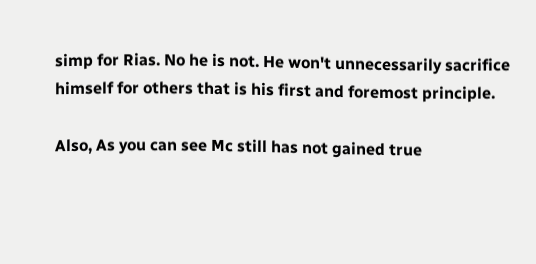simp for Rias. No he is not. He won't unnecessarily sacrifice himself for others that is his first and foremost principle.

Also, As you can see Mc still has not gained true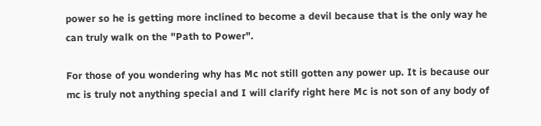power so he is getting more inclined to become a devil because that is the only way he can truly walk on the "Path to Power".

For those of you wondering why has Mc not still gotten any power up. It is because our mc is truly not anything special and I will clarify right here Mc is not son of any body of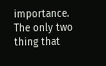importance. The only two thing that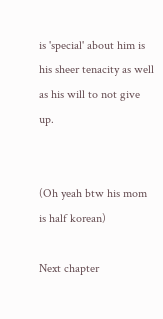is 'special' about him is his sheer tenacity as well as his will to not give up.


(Oh yeah btw his mom is half korean)

Next chapter